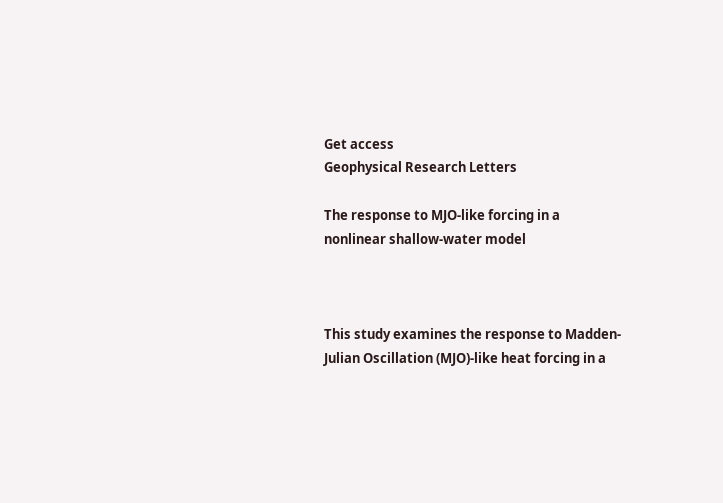Get access
Geophysical Research Letters

The response to MJO-like forcing in a nonlinear shallow-water model



This study examines the response to Madden-Julian Oscillation (MJO)-like heat forcing in a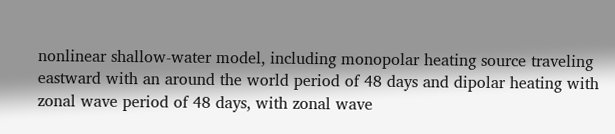nonlinear shallow-water model, including monopolar heating source traveling eastward with an around the world period of 48 days and dipolar heating with zonal wave period of 48 days, with zonal wave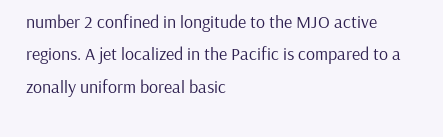number 2 confined in longitude to the MJO active regions. A jet localized in the Pacific is compared to a zonally uniform boreal basic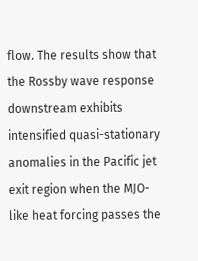flow. The results show that the Rossby wave response downstream exhibits intensified quasi-stationary anomalies in the Pacific jet exit region when the MJO-like heat forcing passes the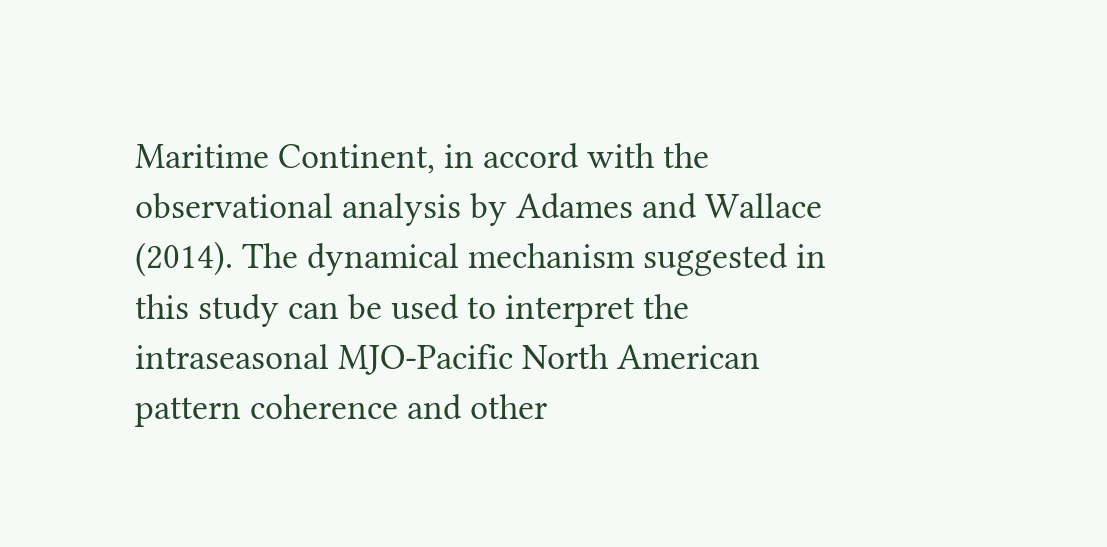Maritime Continent, in accord with the observational analysis by Adames and Wallace (2014). The dynamical mechanism suggested in this study can be used to interpret the intraseasonal MJO-Pacific North American pattern coherence and other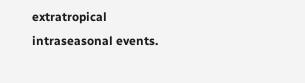extratropical intraseasonal events.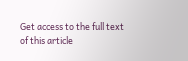Get access to the full text of this article